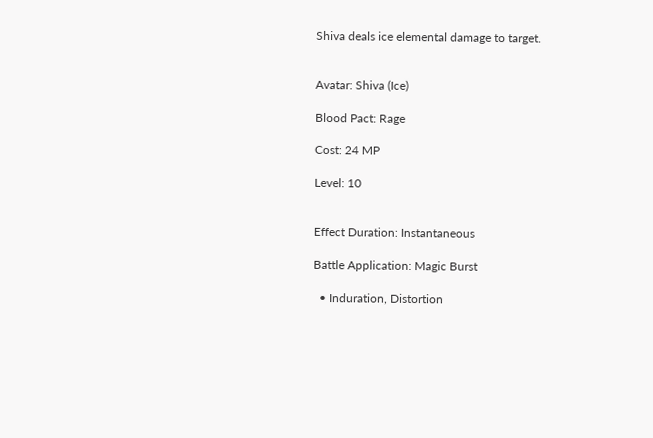Shiva deals ice elemental damage to target.


Avatar: Shiva (Ice)

Blood Pact: Rage

Cost: 24 MP

Level: 10


Effect Duration: Instantaneous

Battle Application: Magic Burst

  • Induration, Distortion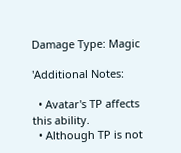Damage Type: Magic

'Additional Notes:

  • Avatar's TP affects this ability.
  • Although TP is not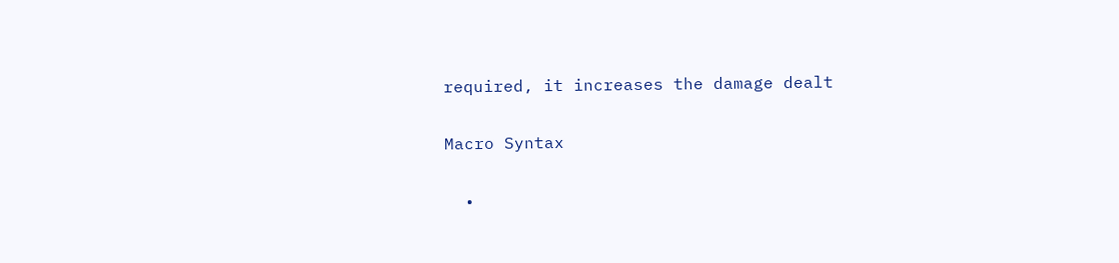required, it increases the damage dealt

Macro Syntax

  •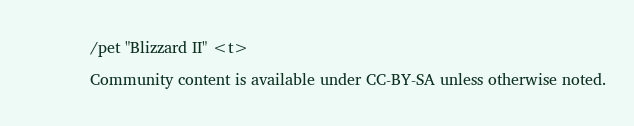/pet "Blizzard II" <t>
Community content is available under CC-BY-SA unless otherwise noted.